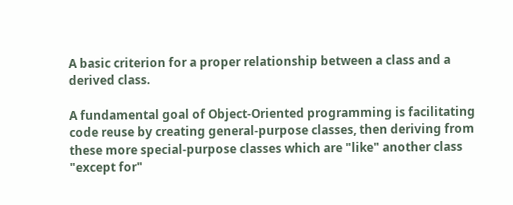A basic criterion for a proper relationship between a class and a derived class.

A fundamental goal of Object-Oriented programming is facilitating code reuse by creating general-purpose classes, then deriving from these more special-purpose classes which are "like" another class "except for"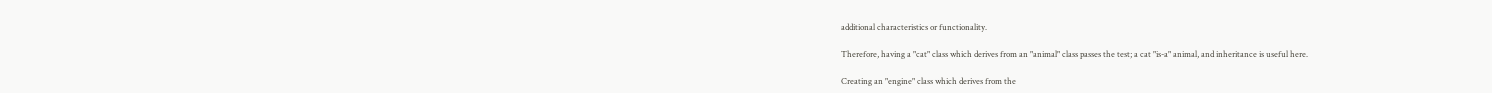additional characteristics or functionality.

Therefore, having a "cat" class which derives from an "animal" class passes the test; a cat "is-a" animal, and inheritance is useful here.

Creating an "engine" class which derives from the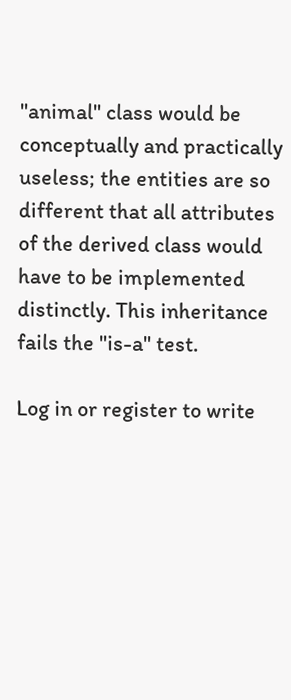"animal" class would be conceptually and practically useless; the entities are so different that all attributes of the derived class would have to be implemented distinctly. This inheritance fails the "is-a" test.

Log in or register to write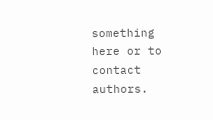something here or to contact authors.